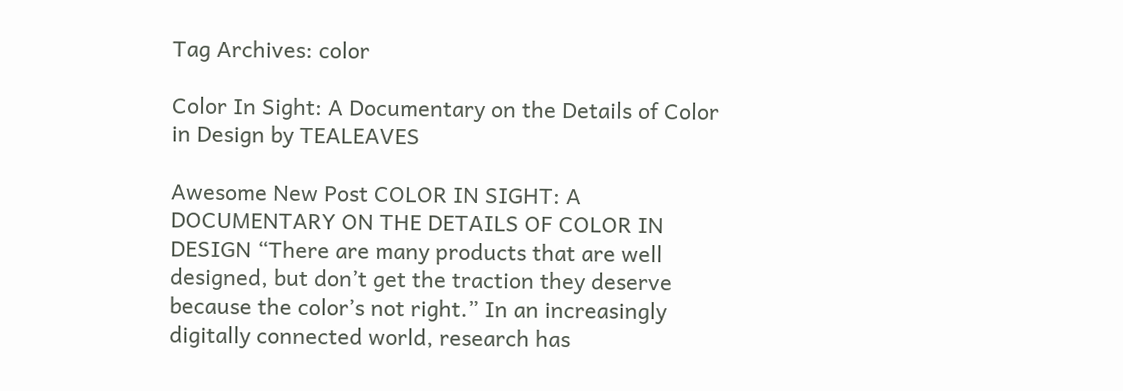Tag Archives: color

Color In Sight: A Documentary on the Details of Color in Design by TEALEAVES

Awesome New Post COLOR IN SIGHT: A DOCUMENTARY ON THE DETAILS OF COLOR IN DESIGN “There are many products that are well designed, but don’t get the traction they deserve because the color’s not right.” In an increasingly digitally connected world, research has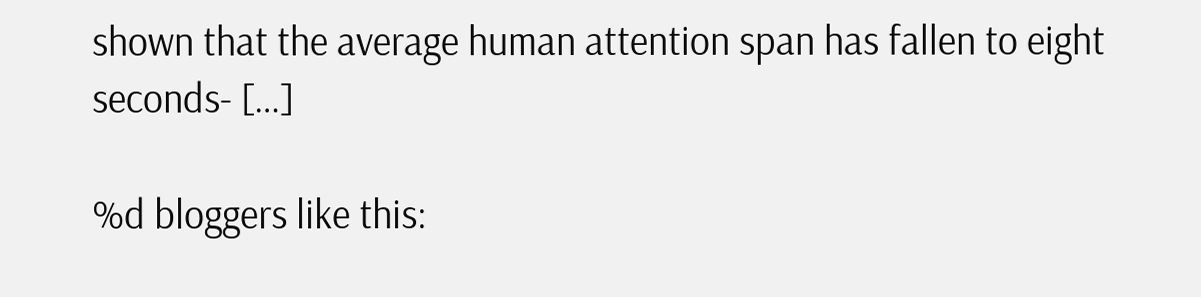shown that the average human attention span has fallen to eight seconds- […]

%d bloggers like this: